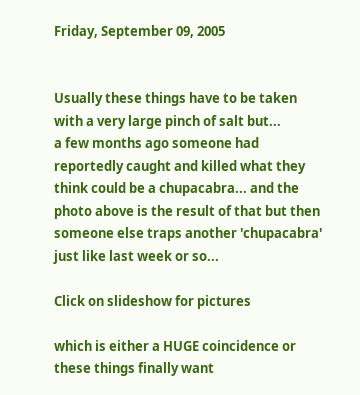Friday, September 09, 2005


Usually these things have to be taken with a very large pinch of salt but...
a few months ago someone had reportedly caught and killed what they think could be a chupacabra... and the photo above is the result of that but then someone else traps another 'chupacabra' just like last week or so...

Click on slideshow for pictures

which is either a HUGE coincidence or these things finally want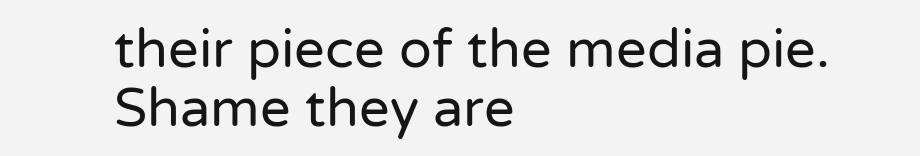their piece of the media pie.
Shame they are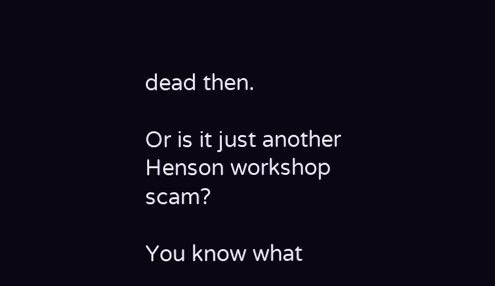dead then.

Or is it just another Henson workshop scam?

You know what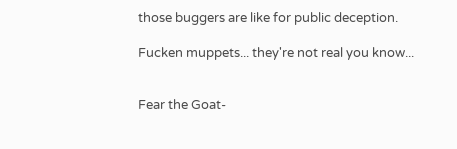those buggers are like for public deception.

Fucken muppets... they're not real you know...


Fear the Goat-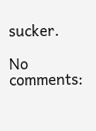sucker.

No comments: